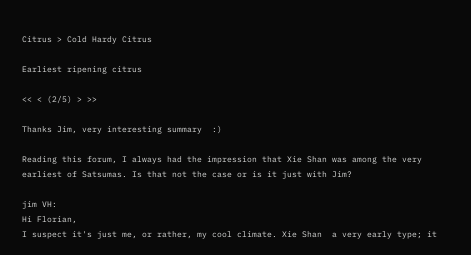Citrus > Cold Hardy Citrus

Earliest ripening citrus

<< < (2/5) > >>

Thanks Jim, very interesting summary  :)

Reading this forum, I always had the impression that Xie Shan was among the very earliest of Satsumas. Is that not the case or is it just with Jim?

jim VH:
Hi Florian,
I suspect it's just me, or rather, my cool climate. Xie Shan  a very early type; it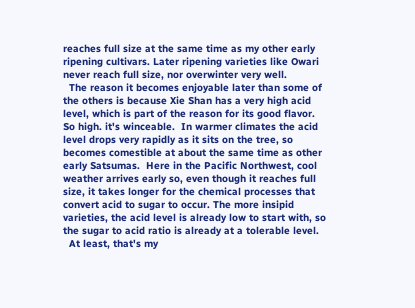reaches full size at the same time as my other early ripening cultivars. Later ripening varieties like Owari never reach full size, nor overwinter very well.
  The reason it becomes enjoyable later than some of the others is because Xie Shan has a very high acid level, which is part of the reason for its good flavor. So high. it's winceable.  In warmer climates the acid level drops very rapidly as it sits on the tree, so becomes comestible at about the same time as other early Satsumas.  Here in the Pacific Northwest, cool weather arrives early so, even though it reaches full size, it takes longer for the chemical processes that convert acid to sugar to occur. The more insipid varieties, the acid level is already low to start with, so the sugar to acid ratio is already at a tolerable level.
  At least, that's my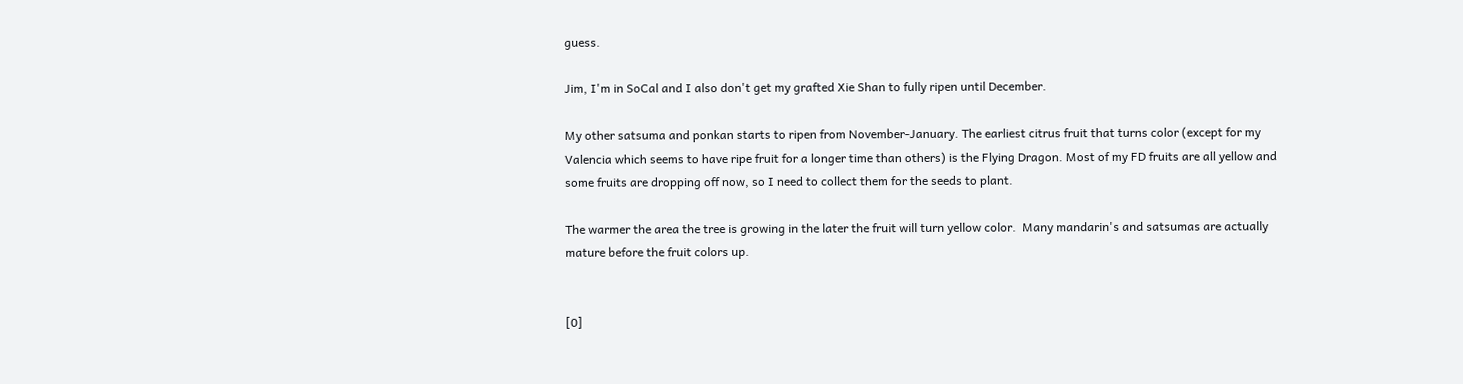guess.

Jim, I'm in SoCal and I also don't get my grafted Xie Shan to fully ripen until December.

My other satsuma and ponkan starts to ripen from November-January. The earliest citrus fruit that turns color (except for my Valencia which seems to have ripe fruit for a longer time than others) is the Flying Dragon. Most of my FD fruits are all yellow and some fruits are dropping off now, so I need to collect them for the seeds to plant.

The warmer the area the tree is growing in the later the fruit will turn yellow color.  Many mandarin's and satsumas are actually mature before the fruit colors up.


[0]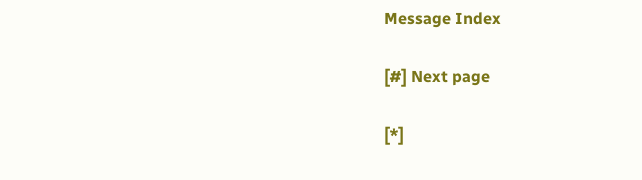Message Index

[#] Next page

[*]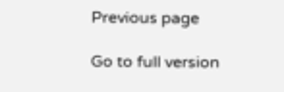Previous page

Go to full version